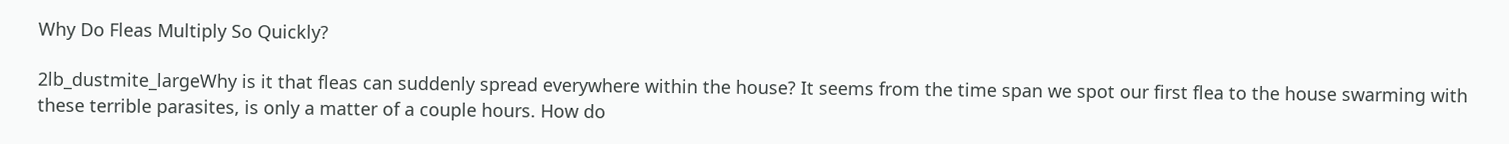Why Do Fleas Multiply So Quickly?

2lb_dustmite_largeWhy is it that fleas can suddenly spread everywhere within the house? It seems from the time span we spot our first flea to the house swarming with these terrible parasites, is only a matter of a couple hours. How do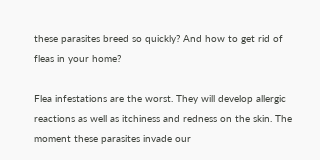these parasites breed so quickly? And how to get rid of fleas in your home?

Flea infestations are the worst. They will develop allergic reactions as well as itchiness and redness on the skin. The moment these parasites invade our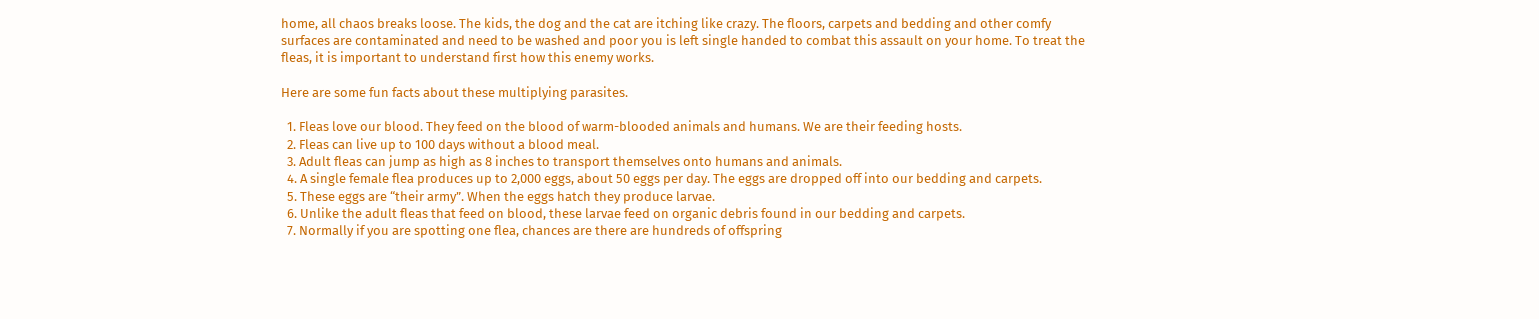home, all chaos breaks loose. The kids, the dog and the cat are itching like crazy. The floors, carpets and bedding and other comfy surfaces are contaminated and need to be washed and poor you is left single handed to combat this assault on your home. To treat the fleas, it is important to understand first how this enemy works.

Here are some fun facts about these multiplying parasites.

  1. Fleas love our blood. They feed on the blood of warm-blooded animals and humans. We are their feeding hosts.
  2. Fleas can live up to 100 days without a blood meal.
  3. Adult fleas can jump as high as 8 inches to transport themselves onto humans and animals.
  4. A single female flea produces up to 2,000 eggs, about 50 eggs per day. The eggs are dropped off into our bedding and carpets.
  5. These eggs are “their army”. When the eggs hatch they produce larvae.
  6. Unlike the adult fleas that feed on blood, these larvae feed on organic debris found in our bedding and carpets.
  7. Normally if you are spotting one flea, chances are there are hundreds of offspring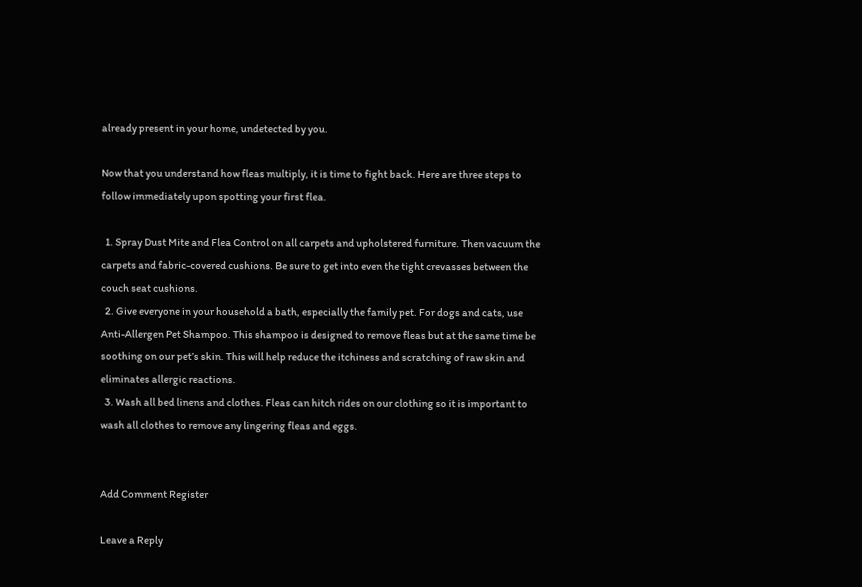already present in your home, undetected by you.

Now that you understand how fleas multiply, it is time to fight back. Here are three steps to follow immediately upon spotting your first flea.

  1. Spray Dust Mite and Flea Control on all carpets and upholstered furniture. Then vacuum the carpets and fabric-covered cushions. Be sure to get into even the tight crevasses between the couch seat cushions.
  2. Give everyone in your household a bath, especially the family pet. For dogs and cats, use Anti-Allergen Pet Shampoo. This shampoo is designed to remove fleas but at the same time be soothing on our pet’s skin. This will help reduce the itchiness and scratching of raw skin and eliminates allergic reactions.
  3. Wash all bed linens and clothes. Fleas can hitch rides on our clothing so it is important to wash all clothes to remove any lingering fleas and eggs.


Add Comment Register

Leave a Reply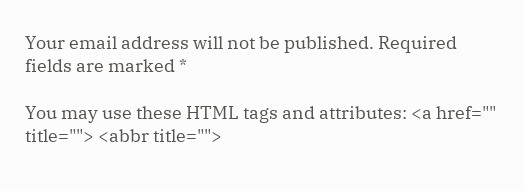Your email address will not be published. Required fields are marked *

You may use these HTML tags and attributes: <a href="" title=""> <abbr title="">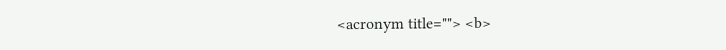<acronym title=""> <b>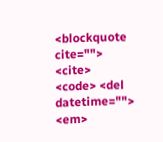<blockquote cite=""> <cite> <code> <del datetime=""> <em>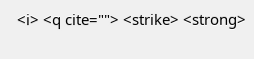<i> <q cite=""> <strike> <strong>